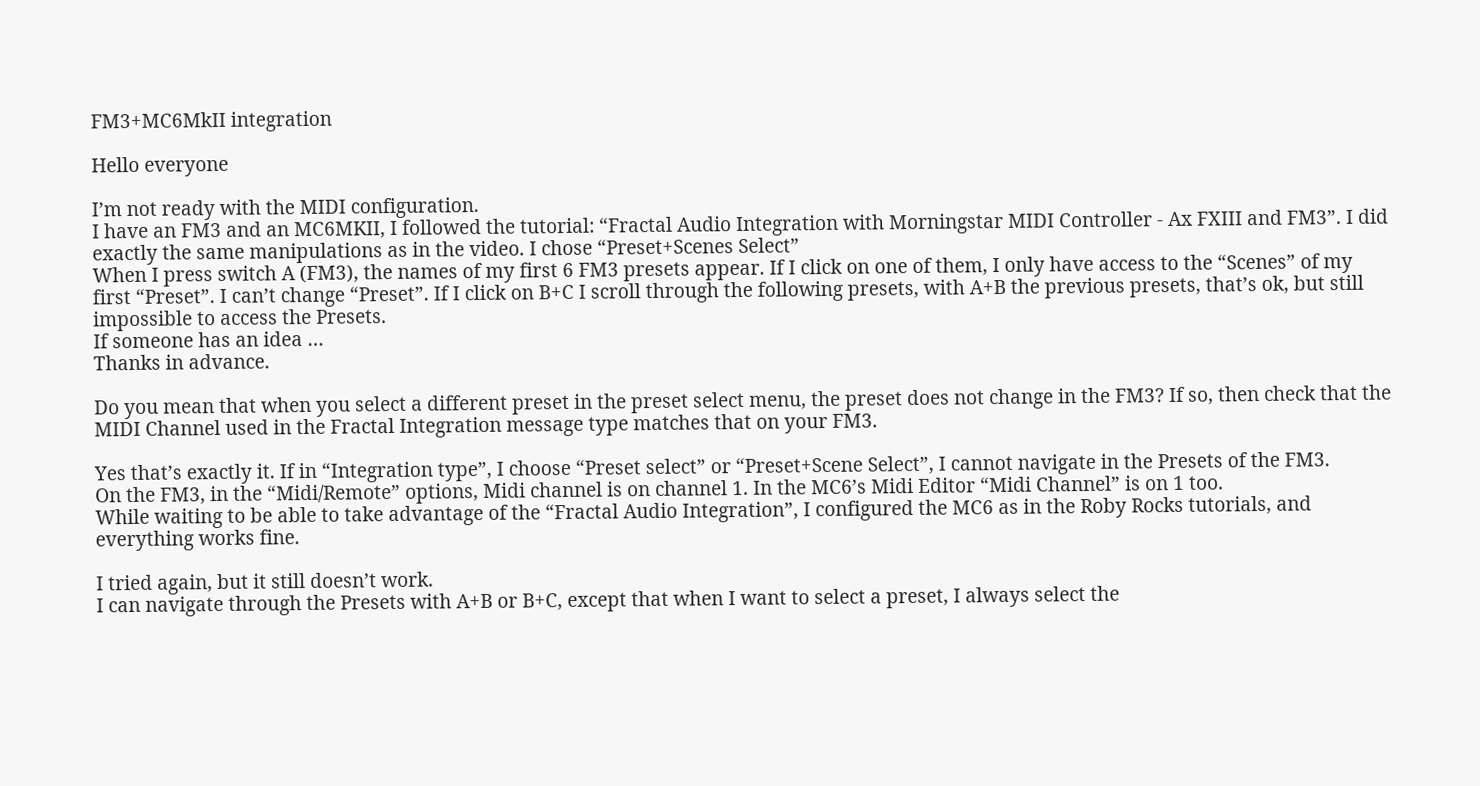FM3+MC6MkII integration

Hello everyone

I’m not ready with the MIDI configuration.
I have an FM3 and an MC6MKII, I followed the tutorial: “Fractal Audio Integration with Morningstar MIDI Controller - Ax FXIII and FM3”. I did exactly the same manipulations as in the video. I chose “Preset+Scenes Select”
When I press switch A (FM3), the names of my first 6 FM3 presets appear. If I click on one of them, I only have access to the “Scenes” of my first “Preset”. I can’t change “Preset”. If I click on B+C I scroll through the following presets, with A+B the previous presets, that’s ok, but still impossible to access the Presets.
If someone has an idea …
Thanks in advance.

Do you mean that when you select a different preset in the preset select menu, the preset does not change in the FM3? If so, then check that the MIDI Channel used in the Fractal Integration message type matches that on your FM3.

Yes that’s exactly it. If in “Integration type”, I choose “Preset select” or “Preset+Scene Select”, I cannot navigate in the Presets of the FM3.
On the FM3, in the “Midi/Remote” options, Midi channel is on channel 1. In the MC6’s Midi Editor “Midi Channel” is on 1 too.
While waiting to be able to take advantage of the “Fractal Audio Integration”, I configured the MC6 as in the Roby Rocks tutorials, and everything works fine.

I tried again, but it still doesn’t work.
I can navigate through the Presets with A+B or B+C, except that when I want to select a preset, I always select the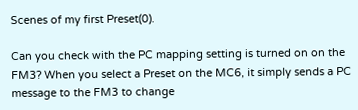Scenes of my first Preset(0).

Can you check with the PC mapping setting is turned on on the FM3? When you select a Preset on the MC6, it simply sends a PC message to the FM3 to change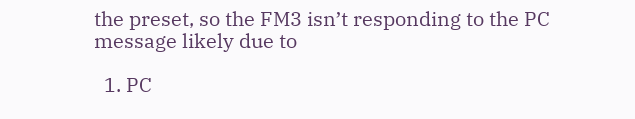the preset, so the FM3 isn’t responding to the PC message likely due to

  1. PC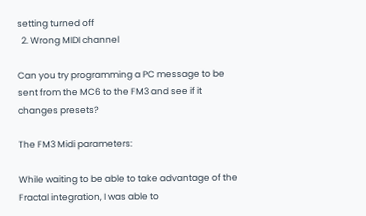setting turned off
  2. Wrong MIDI channel

Can you try programming a PC message to be sent from the MC6 to the FM3 and see if it changes presets?

The FM3 Midi parameters:

While waiting to be able to take advantage of the Fractal integration, I was able to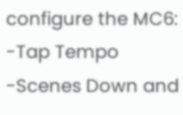configure the MC6:
-Tap Tempo
-Scenes Down and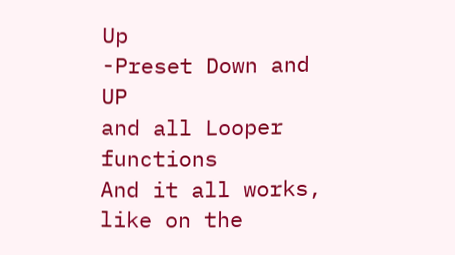Up
-Preset Down and UP
and all Looper functions
And it all works, like on the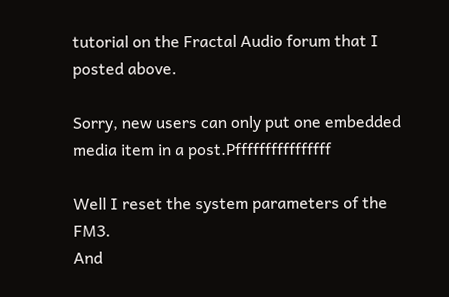tutorial on the Fractal Audio forum that I posted above.

Sorry, new users can only put one embedded media item in a post.Pffffffffffffffff

Well I reset the system parameters of the FM3.
And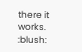there it works. :blush: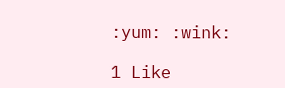:yum: :wink:

1 Like